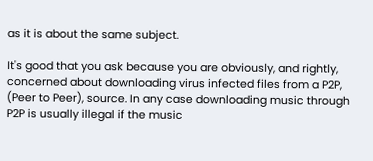as it is about the same subject.

It's good that you ask because you are obviously, and rightly, concerned about downloading virus infected files from a P2P, (Peer to Peer), source. In any case downloading music through P2P is usually illegal if the music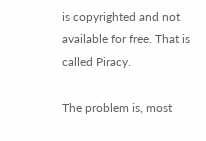is copyrighted and not available for free. That is called Piracy.

The problem is, most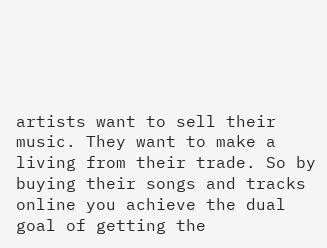artists want to sell their music. They want to make a living from their trade. So by buying their songs and tracks online you achieve the dual goal of getting the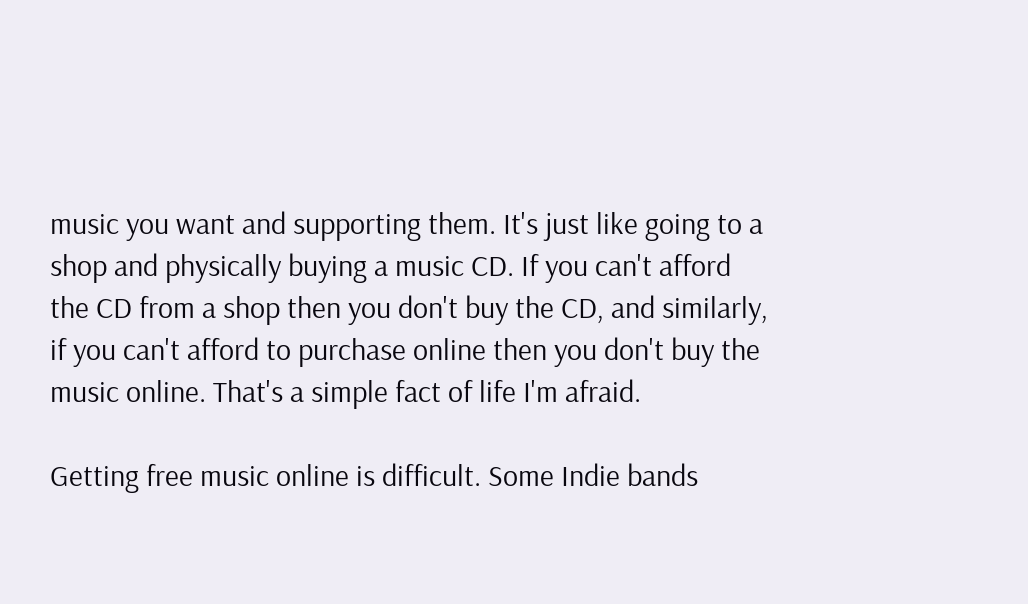music you want and supporting them. It's just like going to a shop and physically buying a music CD. If you can't afford the CD from a shop then you don't buy the CD, and similarly, if you can't afford to purchase online then you don't buy the music online. That's a simple fact of life I'm afraid.

Getting free music online is difficult. Some Indie bands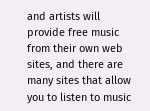and artists will provide free music from their own web sites, and there are many sites that allow you to listen to music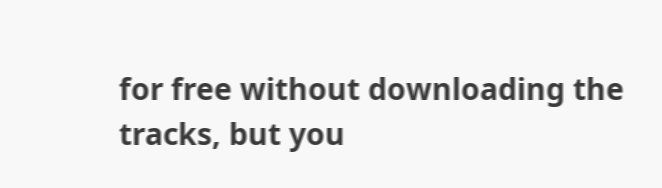for free without downloading the tracks, but you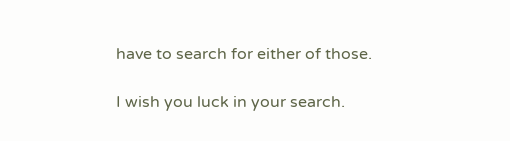have to search for either of those.

I wish you luck in your search.